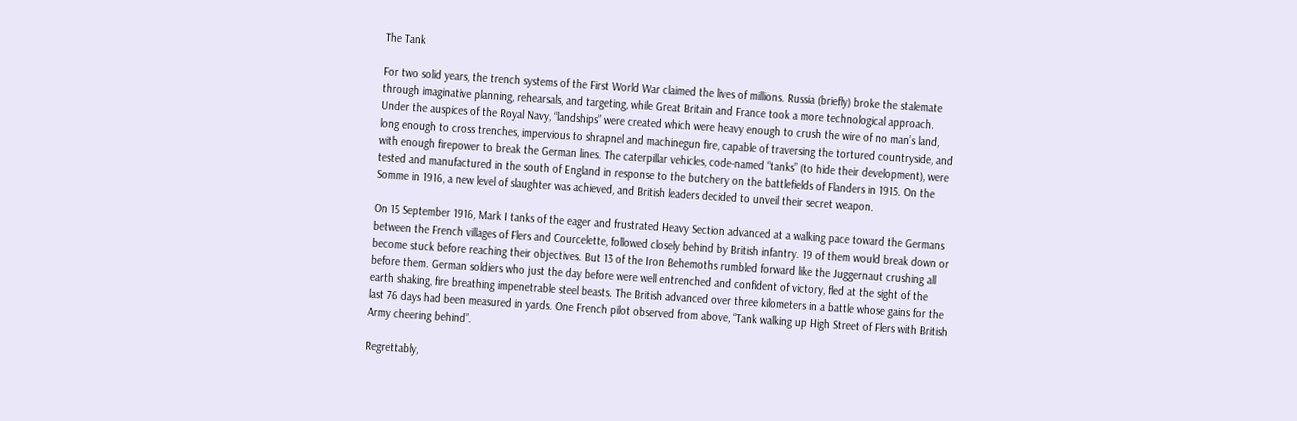The Tank

For two solid years, the trench systems of the First World War claimed the lives of millions. Russia (briefly) broke the stalemate through imaginative planning, rehearsals, and targeting, while Great Britain and France took a more technological approach. Under the auspices of the Royal Navy, “landships” were created which were heavy enough to crush the wire of no man’s land, long enough to cross trenches, impervious to shrapnel and machinegun fire, capable of traversing the tortured countryside, and with enough firepower to break the German lines. The caterpillar vehicles, code-named “tanks” (to hide their development), were tested and manufactured in the south of England in response to the butchery on the battlefields of Flanders in 1915. On the Somme in 1916, a new level of slaughter was achieved, and British leaders decided to unveil their secret weapon.

On 15 September 1916, Mark I tanks of the eager and frustrated Heavy Section advanced at a walking pace toward the Germans between the French villages of Flers and Courcelette, followed closely behind by British infantry. 19 of them would break down or become stuck before reaching their objectives. But 13 of the Iron Behemoths rumbled forward like the Juggernaut crushing all before them. German soldiers who just the day before were well entrenched and confident of victory, fled at the sight of the earth shaking, fire breathing impenetrable steel beasts. The British advanced over three kilometers in a battle whose gains for the last 76 days had been measured in yards. One French pilot observed from above, “Tank walking up High Street of Flers with British Army cheering behind”.

Regrettably,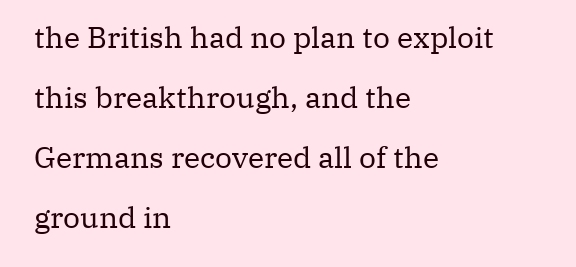the British had no plan to exploit this breakthrough, and the Germans recovered all of the ground in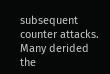subsequent counter attacks. Many derided the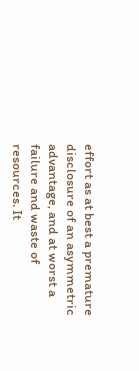effort as at best a premature disclosure of an asymmetric advantage, and at worst a failure and waste of resources. It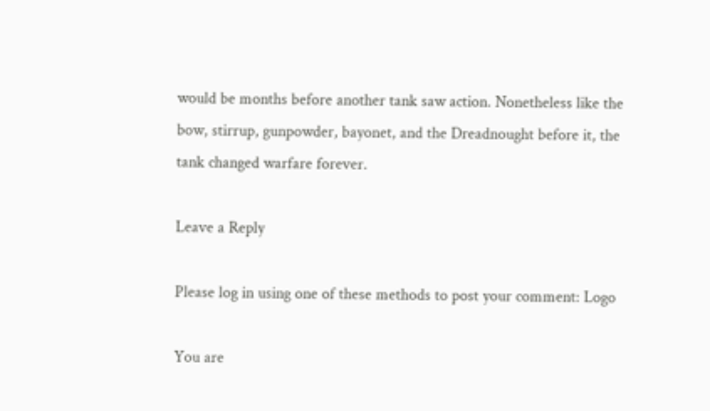would be months before another tank saw action. Nonetheless like the bow, stirrup, gunpowder, bayonet, and the Dreadnought before it, the tank changed warfare forever.

Leave a Reply

Please log in using one of these methods to post your comment: Logo

You are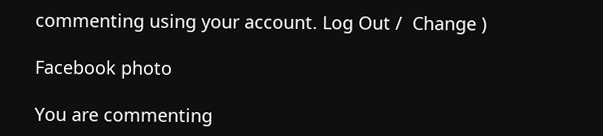commenting using your account. Log Out /  Change )

Facebook photo

You are commenting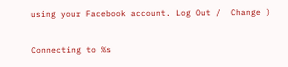using your Facebook account. Log Out /  Change )

Connecting to %s